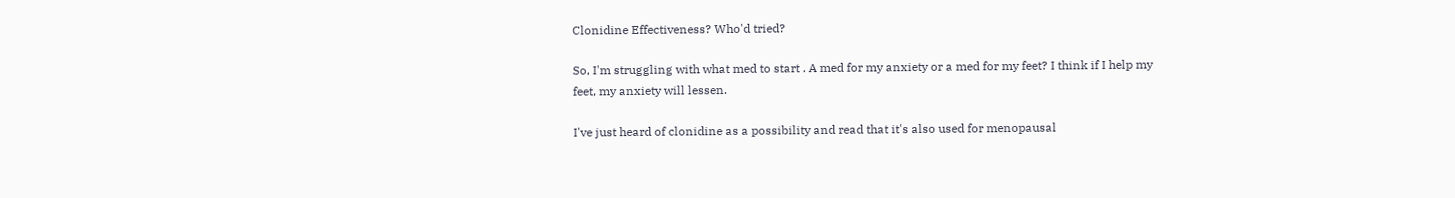Clonidine Effectiveness? Who'd tried?

So, I'm struggling with what med to start . A med for my anxiety or a med for my feet? I think if I help my feet, my anxiety will lessen.

I've just heard of clonidine as a possibility and read that it's also used for menopausal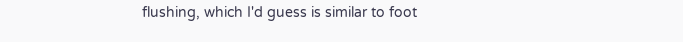flushing, which I'd guess is similar to foot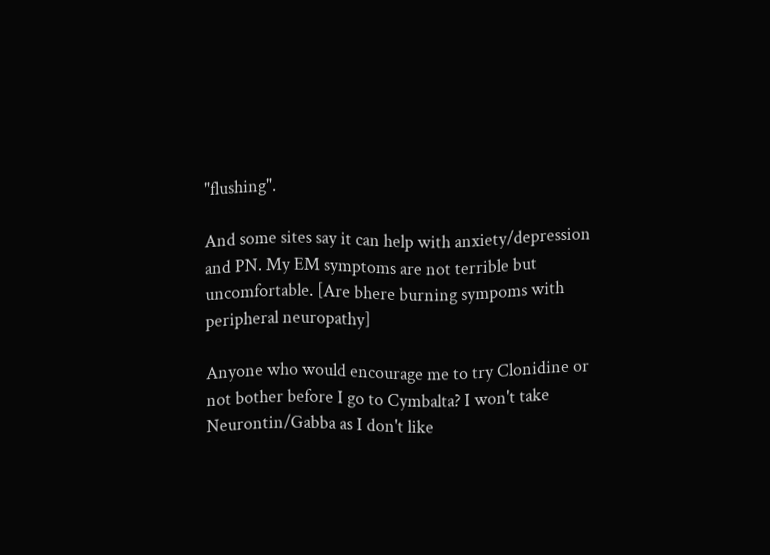"flushing".

And some sites say it can help with anxiety/depression and PN. My EM symptoms are not terrible but uncomfortable. [Are bhere burning sympoms with peripheral neuropathy]

Anyone who would encourage me to try Clonidine or not bother before I go to Cymbalta? I won't take Neurontin/Gabba as I don't like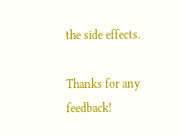the side effects.

Thanks for any feedback!